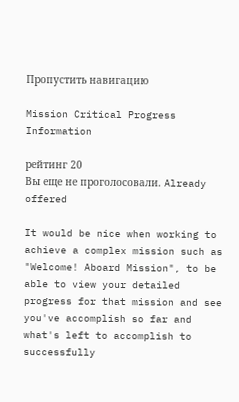Пропустить навигацию

Mission Critical Progress Information

рейтинг 20
Вы еще не проголосовали. Already offered

It would be nice when working to achieve a complex mission such as "Welcome! Aboard Mission", to be able to view your detailed progress for that mission and see you've accomplish so far and what's left to accomplish to successfully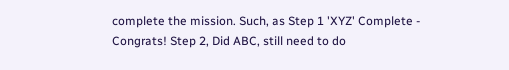complete the mission. Such, as Step 1 'XYZ' Complete - Congrats! Step 2, Did ABC, still need to do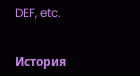DEF, etc.


История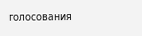голосования